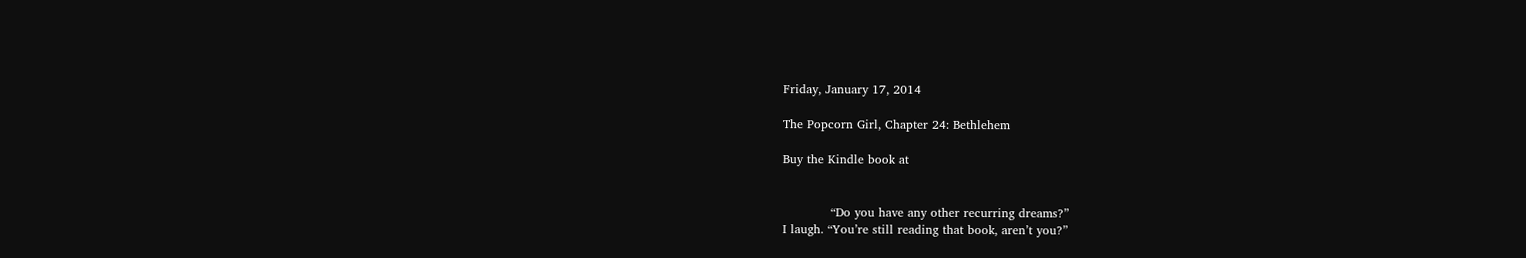Friday, January 17, 2014

The Popcorn Girl, Chapter 24: Bethlehem

Buy the Kindle book at


            “Do you have any other recurring dreams?”
I laugh. “You’re still reading that book, aren’t you?”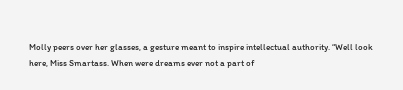Molly peers over her glasses, a gesture meant to inspire intellectual authority. “Well look here, Miss Smartass. When were dreams ever not a part of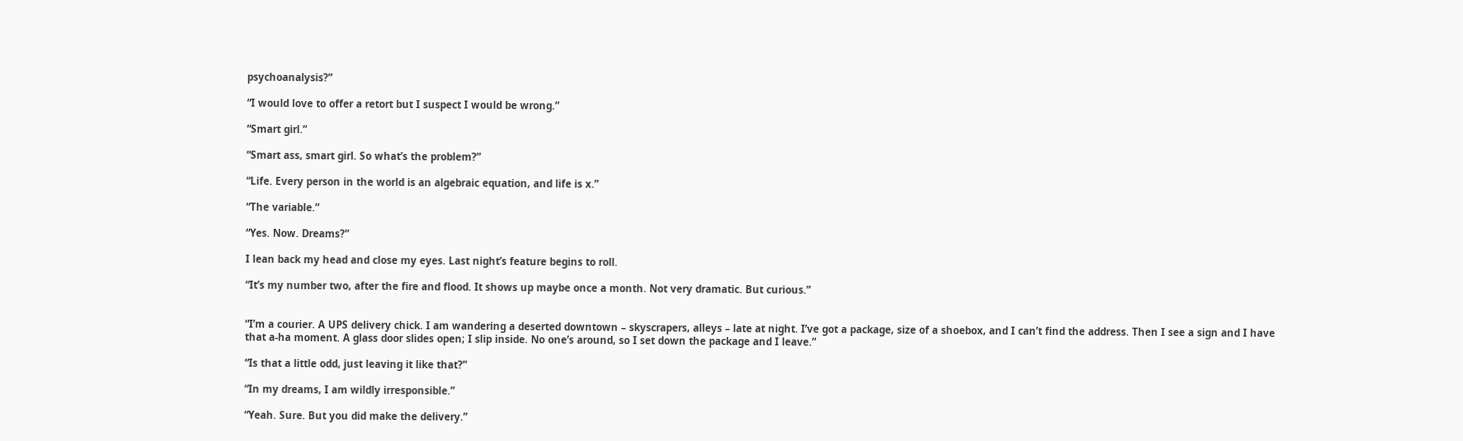psychoanalysis?”

“I would love to offer a retort but I suspect I would be wrong.”

“Smart girl.”

“Smart ass, smart girl. So what’s the problem?”

“Life. Every person in the world is an algebraic equation, and life is x.”

“The variable.”

“Yes. Now. Dreams?”

I lean back my head and close my eyes. Last night’s feature begins to roll.

“It’s my number two, after the fire and flood. It shows up maybe once a month. Not very dramatic. But curious.”


“I’m a courier. A UPS delivery chick. I am wandering a deserted downtown – skyscrapers, alleys – late at night. I’ve got a package, size of a shoebox, and I can’t find the address. Then I see a sign and I have that a-ha moment. A glass door slides open; I slip inside. No one’s around, so I set down the package and I leave.”

“Is that a little odd, just leaving it like that?”

“In my dreams, I am wildly irresponsible.”

“Yeah. Sure. But you did make the delivery.”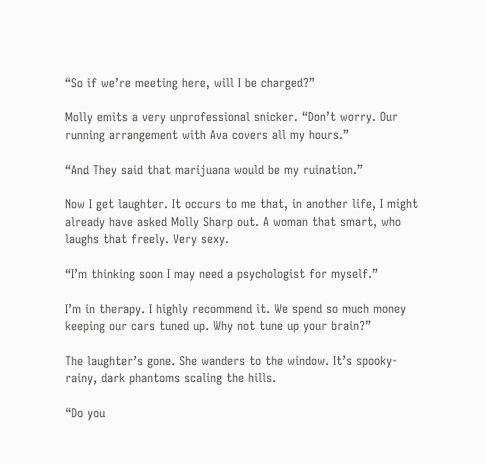“So if we’re meeting here, will I be charged?”

Molly emits a very unprofessional snicker. “Don’t worry. Our running arrangement with Ava covers all my hours.”

“And They said that marijuana would be my ruination.”

Now I get laughter. It occurs to me that, in another life, I might already have asked Molly Sharp out. A woman that smart, who laughs that freely. Very sexy.

“I’m thinking soon I may need a psychologist for myself.”

I’m in therapy. I highly recommend it. We spend so much money keeping our cars tuned up. Why not tune up your brain?”

The laughter’s gone. She wanders to the window. It’s spooky-rainy, dark phantoms scaling the hills.

“Do you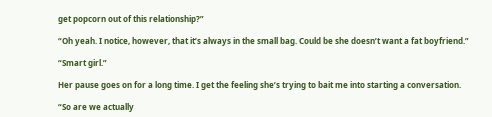get popcorn out of this relationship?”

“Oh yeah. I notice, however, that it’s always in the small bag. Could be she doesn’t want a fat boyfriend.”

“Smart girl.”

Her pause goes on for a long time. I get the feeling she’s trying to bait me into starting a conversation.

“So are we actually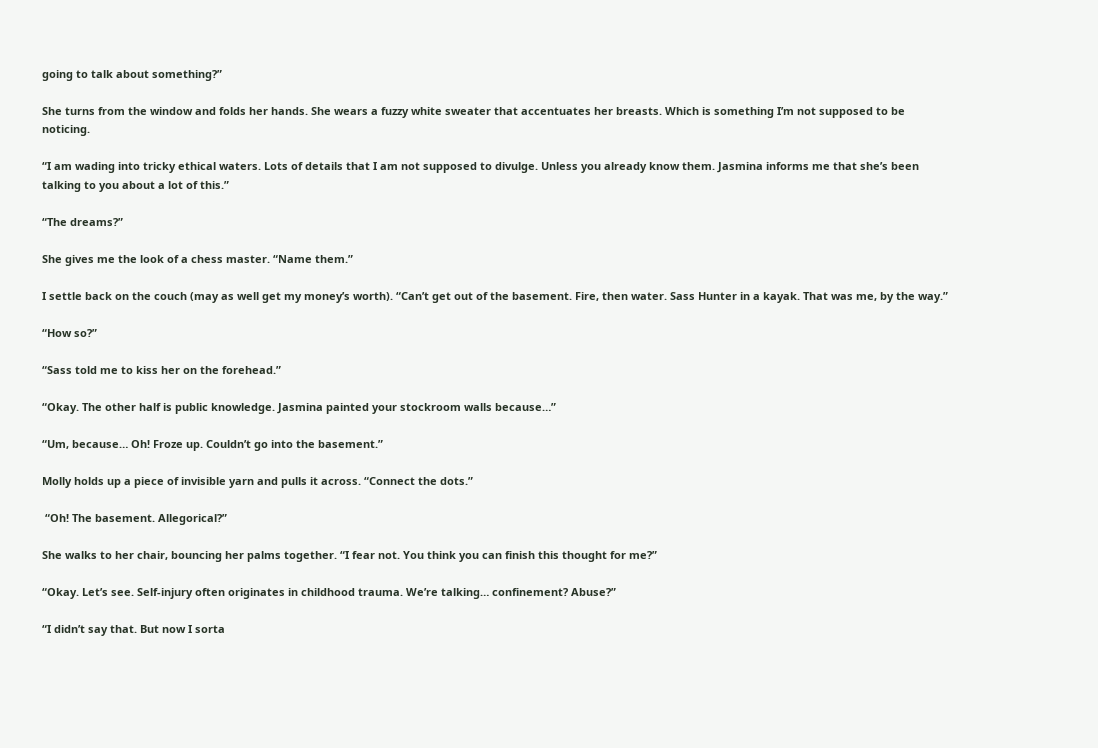going to talk about something?”

She turns from the window and folds her hands. She wears a fuzzy white sweater that accentuates her breasts. Which is something I’m not supposed to be noticing.

“I am wading into tricky ethical waters. Lots of details that I am not supposed to divulge. Unless you already know them. Jasmina informs me that she’s been talking to you about a lot of this.”

“The dreams?”

She gives me the look of a chess master. “Name them.”

I settle back on the couch (may as well get my money’s worth). “Can’t get out of the basement. Fire, then water. Sass Hunter in a kayak. That was me, by the way.”

“How so?”

“Sass told me to kiss her on the forehead.”

“Okay. The other half is public knowledge. Jasmina painted your stockroom walls because…”

“Um, because… Oh! Froze up. Couldn’t go into the basement.”

Molly holds up a piece of invisible yarn and pulls it across. “Connect the dots.”

 “Oh! The basement. Allegorical?”

She walks to her chair, bouncing her palms together. “I fear not. You think you can finish this thought for me?”

“Okay. Let’s see. Self-injury often originates in childhood trauma. We’re talking… confinement? Abuse?”

“I didn’t say that. But now I sorta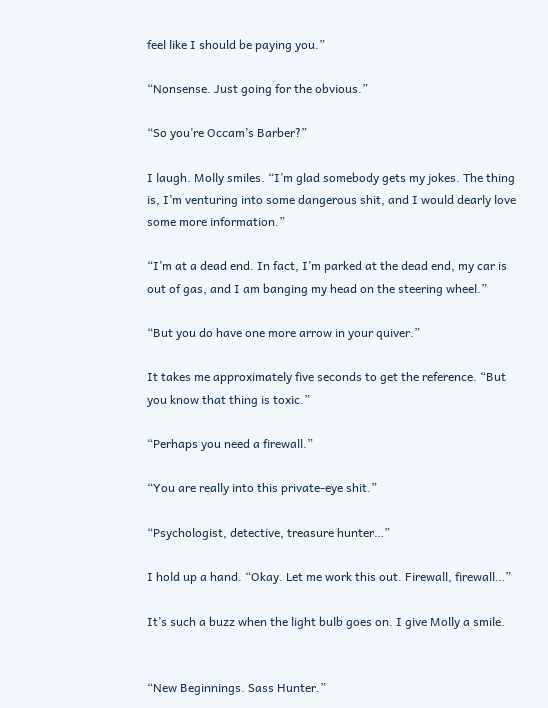feel like I should be paying you.”

“Nonsense. Just going for the obvious.”

“So you’re Occam’s Barber?”

I laugh. Molly smiles. “I’m glad somebody gets my jokes. The thing is, I’m venturing into some dangerous shit, and I would dearly love some more information.”

“I’m at a dead end. In fact, I’m parked at the dead end, my car is out of gas, and I am banging my head on the steering wheel.”

“But you do have one more arrow in your quiver.”

It takes me approximately five seconds to get the reference. “But you know that thing is toxic.”

“Perhaps you need a firewall.”

“You are really into this private-eye shit.”

“Psychologist, detective, treasure hunter…”

I hold up a hand. “Okay. Let me work this out. Firewall, firewall…”

It’s such a buzz when the light bulb goes on. I give Molly a smile.


“New Beginnings. Sass Hunter.”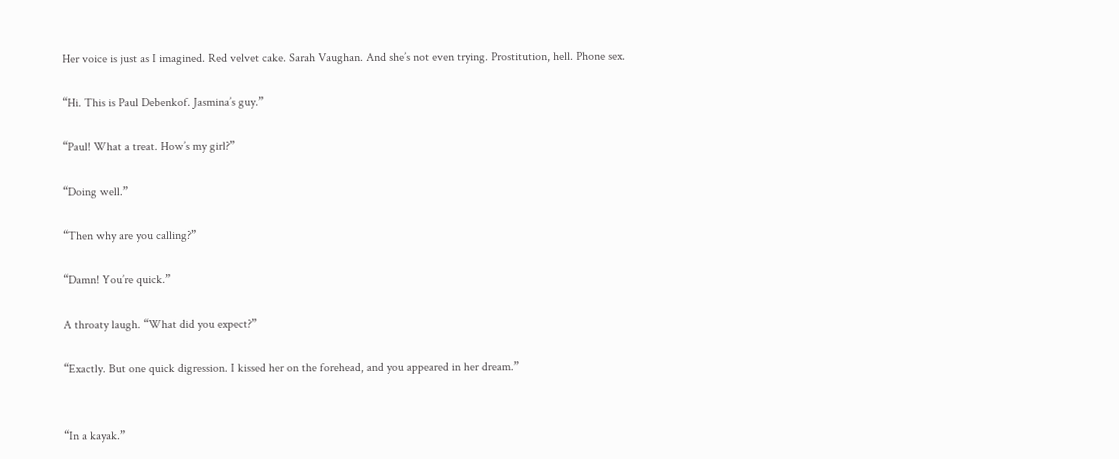Her voice is just as I imagined. Red velvet cake. Sarah Vaughan. And she’s not even trying. Prostitution, hell. Phone sex.

“Hi. This is Paul Debenkof. Jasmina’s guy.”

“Paul! What a treat. How’s my girl?”

“Doing well.”

“Then why are you calling?”

“Damn! You’re quick.”

A throaty laugh. “What did you expect?”

“Exactly. But one quick digression. I kissed her on the forehead, and you appeared in her dream.”


“In a kayak.”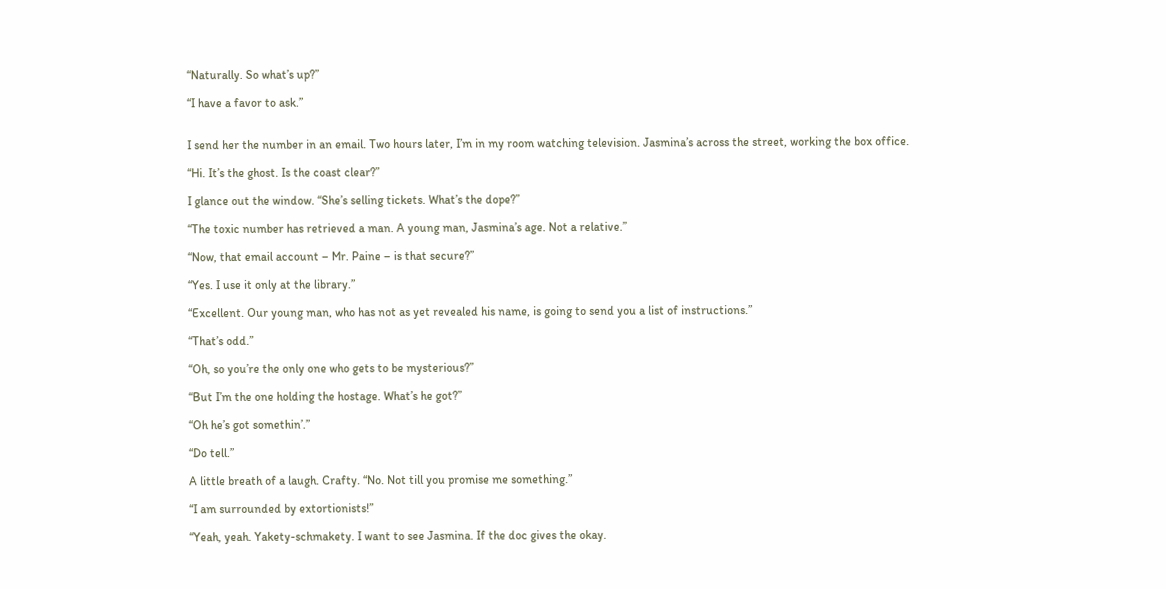“Naturally. So what’s up?”

“I have a favor to ask.”


I send her the number in an email. Two hours later, I’m in my room watching television. Jasmina’s across the street, working the box office.

“Hi. It’s the ghost. Is the coast clear?”

I glance out the window. “She’s selling tickets. What’s the dope?”

“The toxic number has retrieved a man. A young man, Jasmina’s age. Not a relative.”

“Now, that email account – Mr. Paine – is that secure?”

“Yes. I use it only at the library.”

“Excellent. Our young man, who has not as yet revealed his name, is going to send you a list of instructions.”

“That’s odd.”

“Oh, so you’re the only one who gets to be mysterious?”

“But I’m the one holding the hostage. What’s he got?”

“Oh he’s got somethin’.”

“Do tell.”

A little breath of a laugh. Crafty. “No. Not till you promise me something.”

“I am surrounded by extortionists!”

“Yeah, yeah. Yakety-schmakety. I want to see Jasmina. If the doc gives the okay.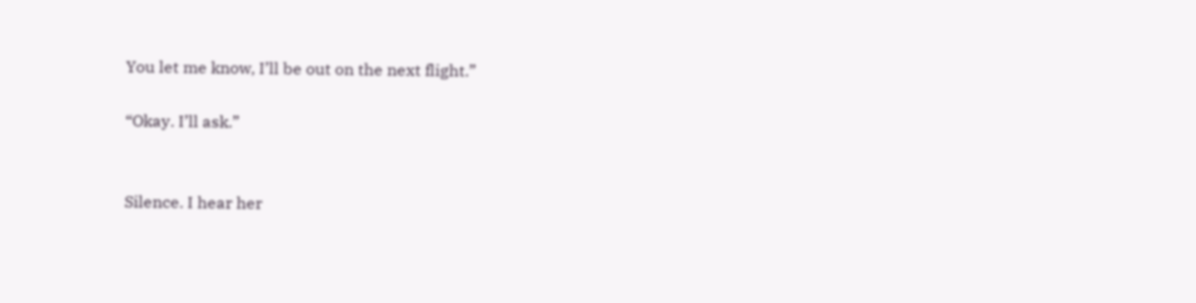You let me know, I’ll be out on the next flight.”

“Okay. I’ll ask.”


Silence. I hear her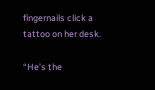fingernails click a tattoo on her desk.

“He’s the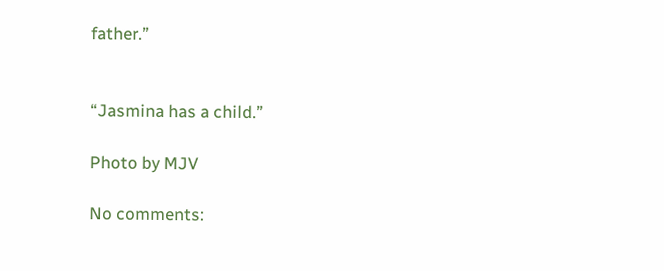father.”


“Jasmina has a child.”

Photo by MJV

No comments: